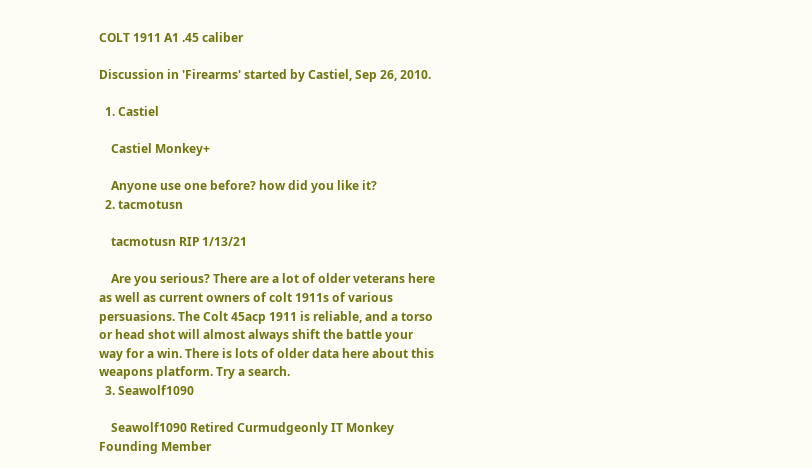COLT 1911 A1 .45 caliber

Discussion in 'Firearms' started by Castiel, Sep 26, 2010.

  1. Castiel

    Castiel Monkey+

    Anyone use one before? how did you like it?
  2. tacmotusn

    tacmotusn RIP 1/13/21

    Are you serious? There are a lot of older veterans here as well as current owners of colt 1911s of various persuasions. The Colt 45acp 1911 is reliable, and a torso or head shot will almost always shift the battle your way for a win. There is lots of older data here about this weapons platform. Try a search.
  3. Seawolf1090

    Seawolf1090 Retired Curmudgeonly IT Monkey Founding Member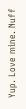Yup. Love mine. Nuff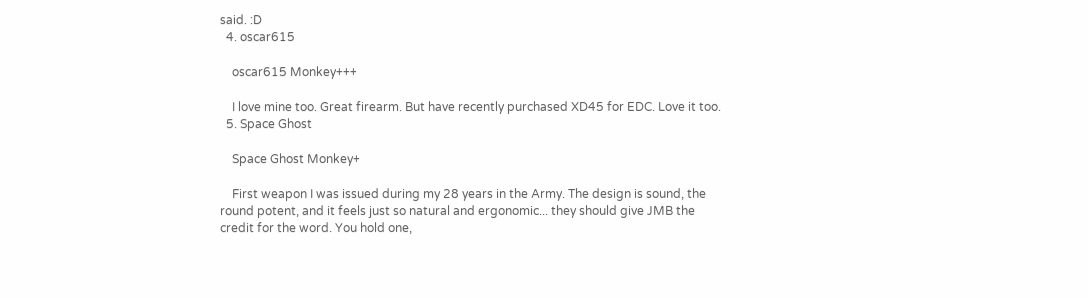said. :D
  4. oscar615

    oscar615 Monkey+++

    I love mine too. Great firearm. But have recently purchased XD45 for EDC. Love it too.
  5. Space Ghost

    Space Ghost Monkey+

    First weapon I was issued during my 28 years in the Army. The design is sound, the round potent, and it feels just so natural and ergonomic... they should give JMB the credit for the word. You hold one,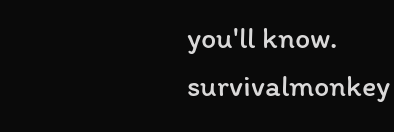you'll know.
survivalmonkey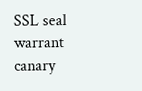SSL seal warrant canary